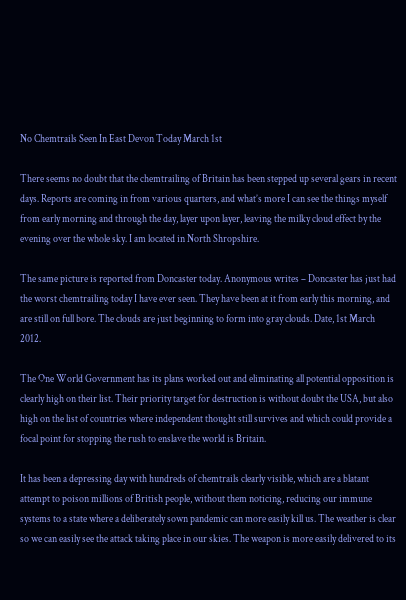No Chemtrails Seen In East Devon Today March 1st

There seems no doubt that the chemtrailing of Britain has been stepped up several gears in recent days. Reports are coming in from various quarters, and what’s more I can see the things myself from early morning and through the day, layer upon layer, leaving the milky cloud effect by the evening over the whole sky. I am located in North Shropshire.

The same picture is reported from Doncaster today. Anonymous writes – Doncaster has just had the worst chemtrailing today I have ever seen. They have been at it from early this morning, and are still on full bore. The clouds are just beginning to form into gray clouds. Date, 1st March 2012.

The One World Government has its plans worked out and eliminating all potential opposition is clearly high on their list. Their priority target for destruction is without doubt the USA, but also high on the list of countries where independent thought still survives and which could provide a focal point for stopping the rush to enslave the world is Britain.

It has been a depressing day with hundreds of chemtrails clearly visible, which are a blatant attempt to poison millions of British people, without them noticing, reducing our immune systems to a state where a deliberately sown pandemic can more easily kill us. The weather is clear so we can easily see the attack taking place in our skies. The weapon is more easily delivered to its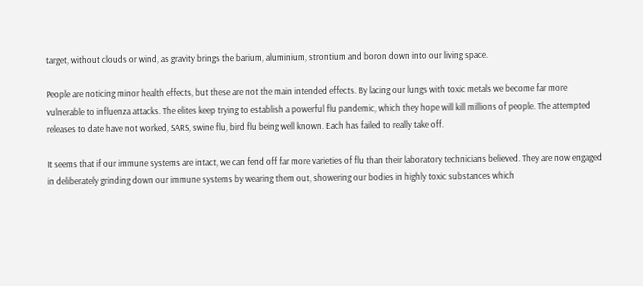target, without clouds or wind, as gravity brings the barium, aluminium, strontium and boron down into our living space.

People are noticing minor health effects, but these are not the main intended effects. By lacing our lungs with toxic metals we become far more vulnerable to influenza attacks. The elites keep trying to establish a powerful flu pandemic, which they hope will kill millions of people. The attempted releases to date have not worked, SARS, swine flu, bird flu being well known. Each has failed to really take off.

It seems that if our immune systems are intact, we can fend off far more varieties of flu than their laboratory technicians believed. They are now engaged in deliberately grinding down our immune systems by wearing them out, showering our bodies in highly toxic substances which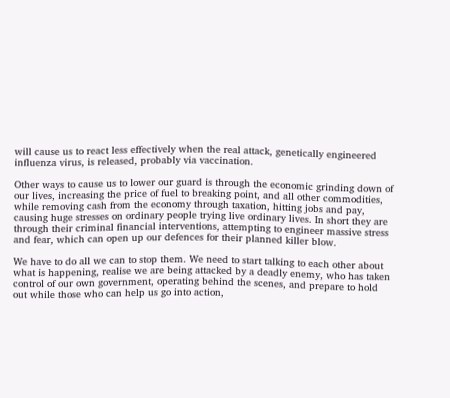will cause us to react less effectively when the real attack, genetically engineered influenza virus, is released, probably via vaccination.

Other ways to cause us to lower our guard is through the economic grinding down of our lives, increasing the price of fuel to breaking point, and all other commodities, while removing cash from the economy through taxation, hitting jobs and pay, causing huge stresses on ordinary people trying live ordinary lives. In short they are through their criminal financial interventions, attempting to engineer massive stress and fear, which can open up our defences for their planned killer blow.

We have to do all we can to stop them. We need to start talking to each other about what is happening, realise we are being attacked by a deadly enemy, who has taken control of our own government, operating behind the scenes, and prepare to hold out while those who can help us go into action,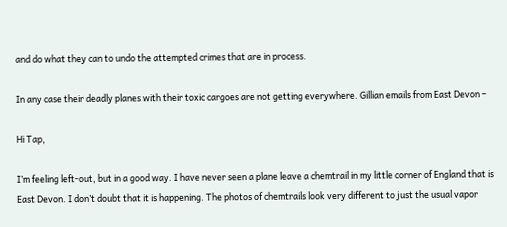and do what they can to undo the attempted crimes that are in process.

In any case their deadly planes with their toxic cargoes are not getting everywhere. Gillian emails from East Devon –

Hi Tap,

I’m feeling left-out, but in a good way. I have never seen a plane leave a chemtrail in my little corner of England that is East Devon. I don’t doubt that it is happening. The photos of chemtrails look very different to just the usual vapor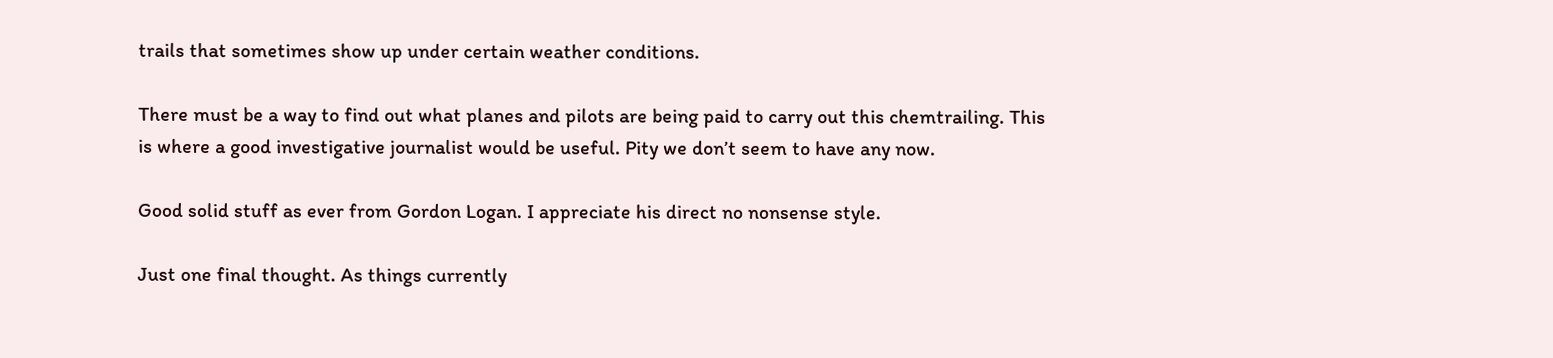trails that sometimes show up under certain weather conditions.

There must be a way to find out what planes and pilots are being paid to carry out this chemtrailing. This is where a good investigative journalist would be useful. Pity we don’t seem to have any now.

Good solid stuff as ever from Gordon Logan. I appreciate his direct no nonsense style.

Just one final thought. As things currently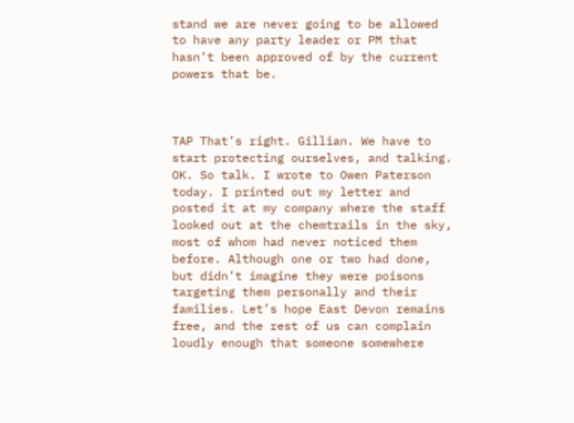stand we are never going to be allowed to have any party leader or PM that hasn’t been approved of by the current powers that be.



TAP That’s right. Gillian. We have to start protecting ourselves, and talking. OK. So talk. I wrote to Owen Paterson today. I printed out my letter and posted it at my company where the staff looked out at the chemtrails in the sky, most of whom had never noticed them before. Although one or two had done, but didn’t imagine they were poisons targeting them personally and their families. Let’s hope East Devon remains free, and the rest of us can complain loudly enough that someone somewhere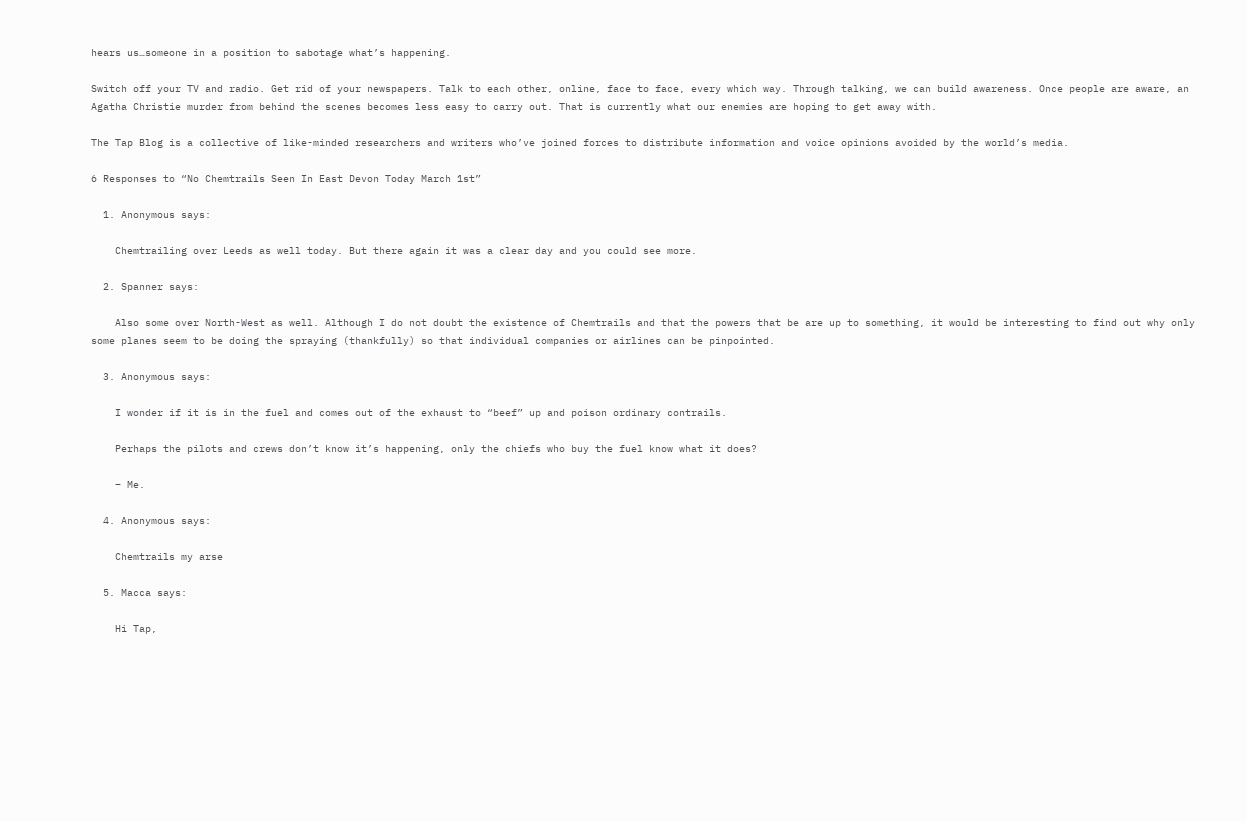hears us…someone in a position to sabotage what’s happening.

Switch off your TV and radio. Get rid of your newspapers. Talk to each other, online, face to face, every which way. Through talking, we can build awareness. Once people are aware, an Agatha Christie murder from behind the scenes becomes less easy to carry out. That is currently what our enemies are hoping to get away with.

The Tap Blog is a collective of like-minded researchers and writers who’ve joined forces to distribute information and voice opinions avoided by the world’s media.

6 Responses to “No Chemtrails Seen In East Devon Today March 1st”

  1. Anonymous says:

    Chemtrailing over Leeds as well today. But there again it was a clear day and you could see more.

  2. Spanner says:

    Also some over North-West as well. Although I do not doubt the existence of Chemtrails and that the powers that be are up to something, it would be interesting to find out why only some planes seem to be doing the spraying (thankfully) so that individual companies or airlines can be pinpointed.

  3. Anonymous says:

    I wonder if it is in the fuel and comes out of the exhaust to “beef” up and poison ordinary contrails.

    Perhaps the pilots and crews don’t know it’s happening, only the chiefs who buy the fuel know what it does?

    – Me.

  4. Anonymous says:

    Chemtrails my arse

  5. Macca says:

    Hi Tap,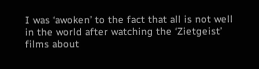I was ‘awoken’ to the fact that all is not well in the world after watching the ‘Zietgeist’ films about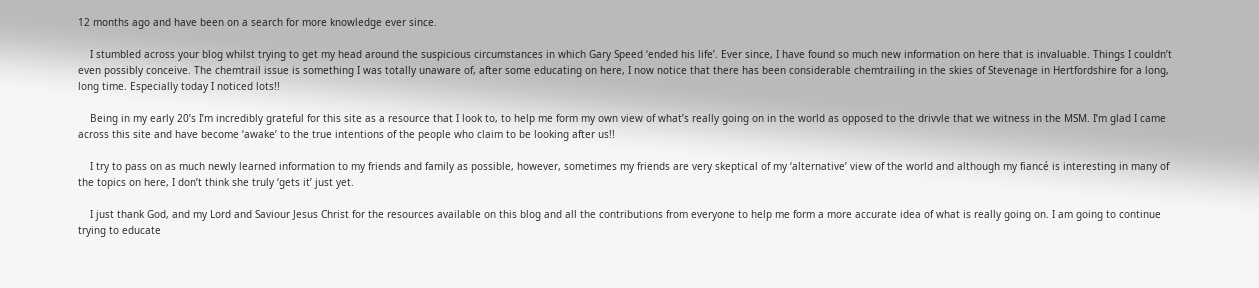12 months ago and have been on a search for more knowledge ever since.

    I stumbled across your blog whilst trying to get my head around the suspicious circumstances in which Gary Speed ‘ended his life’. Ever since, I have found so much new information on here that is invaluable. Things I couldn’t even possibly conceive. The chemtrail issue is something I was totally unaware of, after some educating on here, I now notice that there has been considerable chemtrailing in the skies of Stevenage in Hertfordshire for a long, long time. Especially today I noticed lots!!

    Being in my early 20’s I’m incredibly grateful for this site as a resource that I look to, to help me form my own view of what’s really going on in the world as opposed to the drivvle that we witness in the MSM. I’m glad I came across this site and have become ‘awake’ to the true intentions of the people who claim to be looking after us!!

    I try to pass on as much newly learned information to my friends and family as possible, however, sometimes my friends are very skeptical of my ‘alternative’ view of the world and although my fiancé is interesting in many of the topics on here, I don’t think she truly ‘gets it’ just yet.

    I just thank God, and my Lord and Saviour Jesus Christ for the resources available on this blog and all the contributions from everyone to help me form a more accurate idea of what is really going on. I am going to continue trying to educate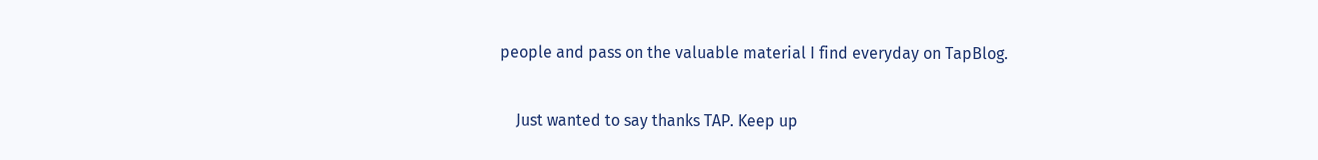people and pass on the valuable material I find everyday on TapBlog.

    Just wanted to say thanks TAP. Keep up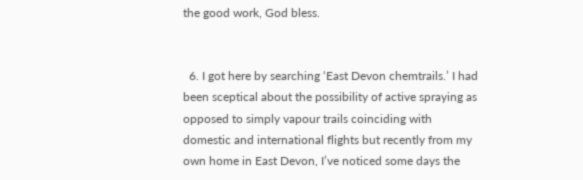the good work, God bless.


  6. I got here by searching ‘East Devon chemtrails.’ I had been sceptical about the possibility of active spraying as opposed to simply vapour trails coinciding with domestic and international flights but recently from my own home in East Devon, I’ve noticed some days the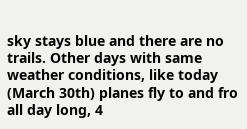sky stays blue and there are no trails. Other days with same weather conditions, like today (March 30th) planes fly to and fro all day long, 4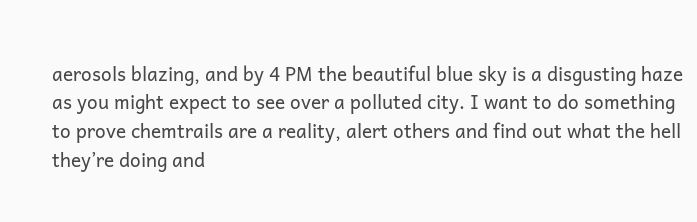aerosols blazing, and by 4 PM the beautiful blue sky is a disgusting haze as you might expect to see over a polluted city. I want to do something to prove chemtrails are a reality, alert others and find out what the hell they’re doing and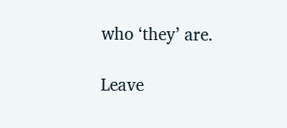who ‘they’ are.

Leave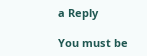a Reply

You must be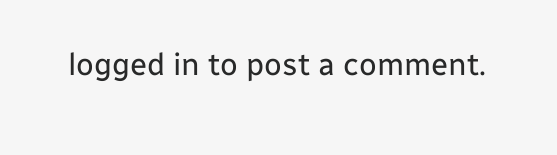logged in to post a comment.